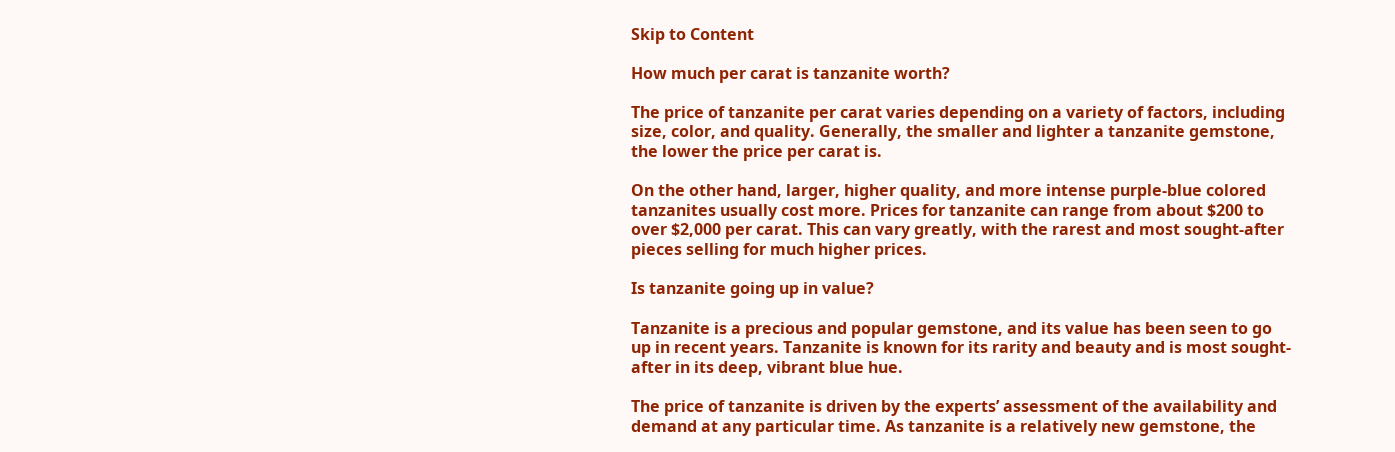Skip to Content

How much per carat is tanzanite worth?

The price of tanzanite per carat varies depending on a variety of factors, including size, color, and quality. Generally, the smaller and lighter a tanzanite gemstone, the lower the price per carat is.

On the other hand, larger, higher quality, and more intense purple-blue colored tanzanites usually cost more. Prices for tanzanite can range from about $200 to over $2,000 per carat. This can vary greatly, with the rarest and most sought-after pieces selling for much higher prices.

Is tanzanite going up in value?

Tanzanite is a precious and popular gemstone, and its value has been seen to go up in recent years. Tanzanite is known for its rarity and beauty and is most sought-after in its deep, vibrant blue hue.

The price of tanzanite is driven by the experts’ assessment of the availability and demand at any particular time. As tanzanite is a relatively new gemstone, the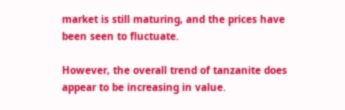market is still maturing, and the prices have been seen to fluctuate.

However, the overall trend of tanzanite does appear to be increasing in value.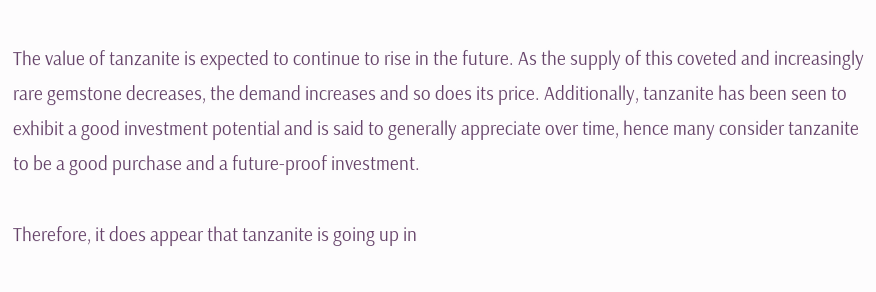The value of tanzanite is expected to continue to rise in the future. As the supply of this coveted and increasingly rare gemstone decreases, the demand increases and so does its price. Additionally, tanzanite has been seen to exhibit a good investment potential and is said to generally appreciate over time, hence many consider tanzanite to be a good purchase and a future-proof investment.

Therefore, it does appear that tanzanite is going up in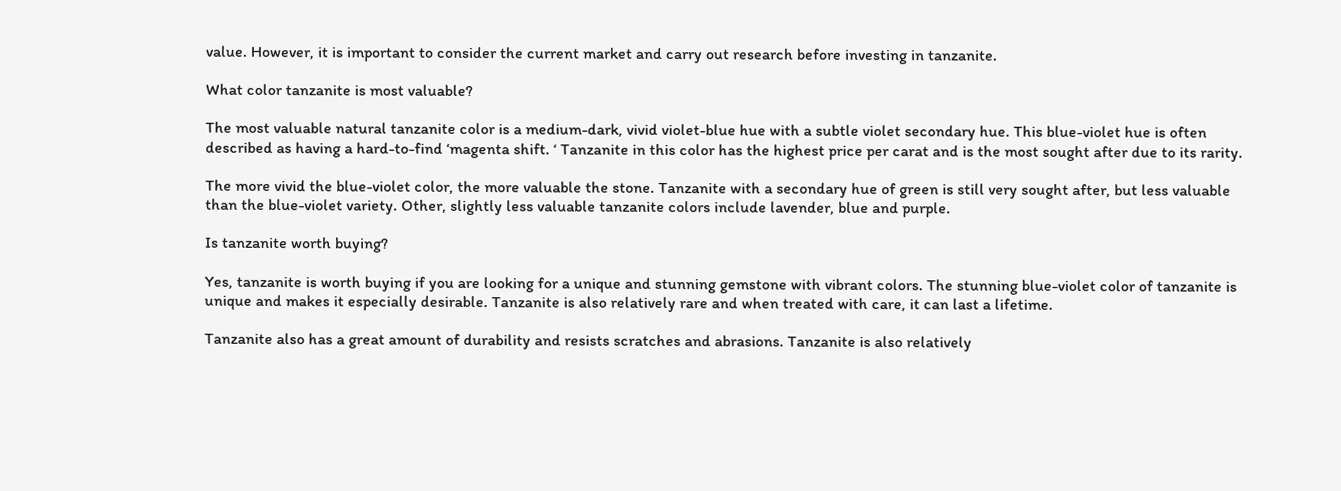value. However, it is important to consider the current market and carry out research before investing in tanzanite.

What color tanzanite is most valuable?

The most valuable natural tanzanite color is a medium-dark, vivid violet-blue hue with a subtle violet secondary hue. This blue-violet hue is often described as having a hard-to-find ‘magenta shift. ‘ Tanzanite in this color has the highest price per carat and is the most sought after due to its rarity.

The more vivid the blue-violet color, the more valuable the stone. Tanzanite with a secondary hue of green is still very sought after, but less valuable than the blue-violet variety. Other, slightly less valuable tanzanite colors include lavender, blue and purple.

Is tanzanite worth buying?

Yes, tanzanite is worth buying if you are looking for a unique and stunning gemstone with vibrant colors. The stunning blue-violet color of tanzanite is unique and makes it especially desirable. Tanzanite is also relatively rare and when treated with care, it can last a lifetime.

Tanzanite also has a great amount of durability and resists scratches and abrasions. Tanzanite is also relatively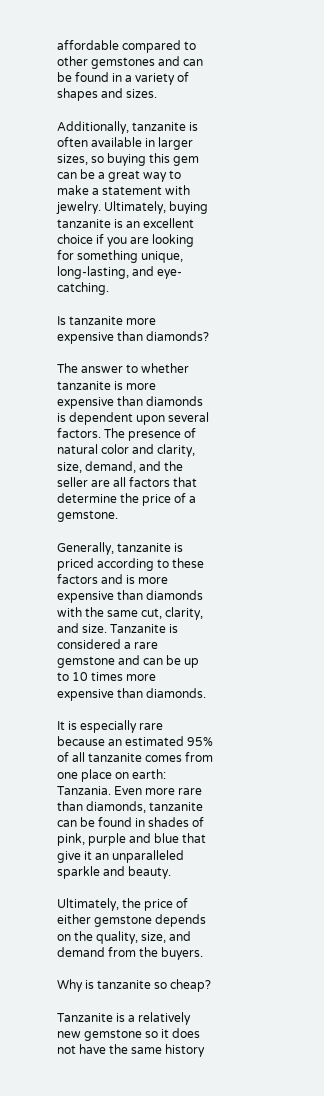affordable compared to other gemstones and can be found in a variety of shapes and sizes.

Additionally, tanzanite is often available in larger sizes, so buying this gem can be a great way to make a statement with jewelry. Ultimately, buying tanzanite is an excellent choice if you are looking for something unique, long-lasting, and eye-catching.

Is tanzanite more expensive than diamonds?

The answer to whether tanzanite is more expensive than diamonds is dependent upon several factors. The presence of natural color and clarity, size, demand, and the seller are all factors that determine the price of a gemstone.

Generally, tanzanite is priced according to these factors and is more expensive than diamonds with the same cut, clarity, and size. Tanzanite is considered a rare gemstone and can be up to 10 times more expensive than diamonds.

It is especially rare because an estimated 95% of all tanzanite comes from one place on earth: Tanzania. Even more rare than diamonds, tanzanite can be found in shades of pink, purple and blue that give it an unparalleled sparkle and beauty.

Ultimately, the price of either gemstone depends on the quality, size, and demand from the buyers.

Why is tanzanite so cheap?

Tanzanite is a relatively new gemstone so it does not have the same history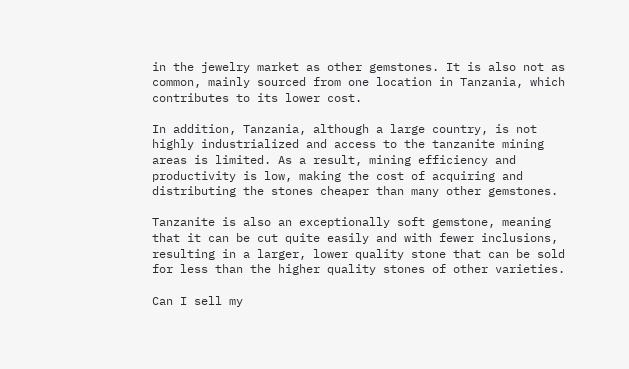in the jewelry market as other gemstones. It is also not as common, mainly sourced from one location in Tanzania, which contributes to its lower cost.

In addition, Tanzania, although a large country, is not highly industrialized and access to the tanzanite mining areas is limited. As a result, mining efficiency and productivity is low, making the cost of acquiring and distributing the stones cheaper than many other gemstones.

Tanzanite is also an exceptionally soft gemstone, meaning that it can be cut quite easily and with fewer inclusions, resulting in a larger, lower quality stone that can be sold for less than the higher quality stones of other varieties.

Can I sell my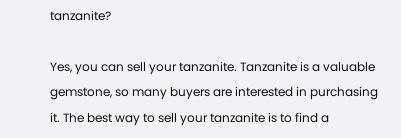tanzanite?

Yes, you can sell your tanzanite. Tanzanite is a valuable gemstone, so many buyers are interested in purchasing it. The best way to sell your tanzanite is to find a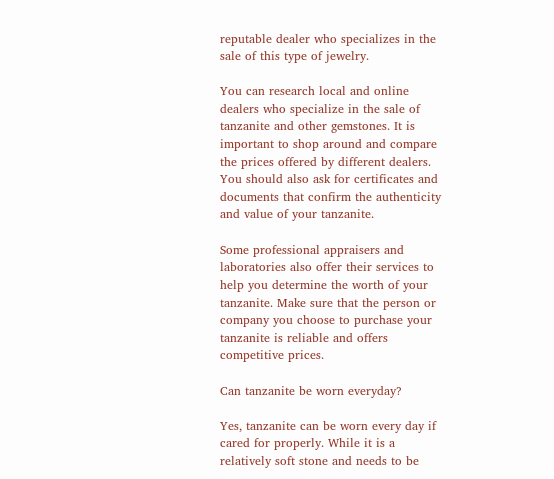reputable dealer who specializes in the sale of this type of jewelry.

You can research local and online dealers who specialize in the sale of tanzanite and other gemstones. It is important to shop around and compare the prices offered by different dealers. You should also ask for certificates and documents that confirm the authenticity and value of your tanzanite.

Some professional appraisers and laboratories also offer their services to help you determine the worth of your tanzanite. Make sure that the person or company you choose to purchase your tanzanite is reliable and offers competitive prices.

Can tanzanite be worn everyday?

Yes, tanzanite can be worn every day if cared for properly. While it is a relatively soft stone and needs to be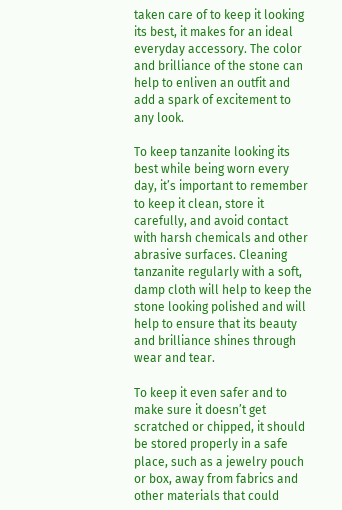taken care of to keep it looking its best, it makes for an ideal everyday accessory. The color and brilliance of the stone can help to enliven an outfit and add a spark of excitement to any look.

To keep tanzanite looking its best while being worn every day, it’s important to remember to keep it clean, store it carefully, and avoid contact with harsh chemicals and other abrasive surfaces. Cleaning tanzanite regularly with a soft, damp cloth will help to keep the stone looking polished and will help to ensure that its beauty and brilliance shines through wear and tear.

To keep it even safer and to make sure it doesn’t get scratched or chipped, it should be stored properly in a safe place, such as a jewelry pouch or box, away from fabrics and other materials that could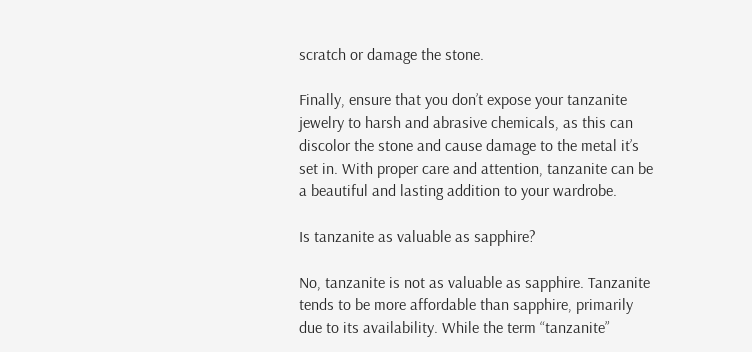scratch or damage the stone.

Finally, ensure that you don’t expose your tanzanite jewelry to harsh and abrasive chemicals, as this can discolor the stone and cause damage to the metal it’s set in. With proper care and attention, tanzanite can be a beautiful and lasting addition to your wardrobe.

Is tanzanite as valuable as sapphire?

No, tanzanite is not as valuable as sapphire. Tanzanite tends to be more affordable than sapphire, primarily due to its availability. While the term “tanzanite”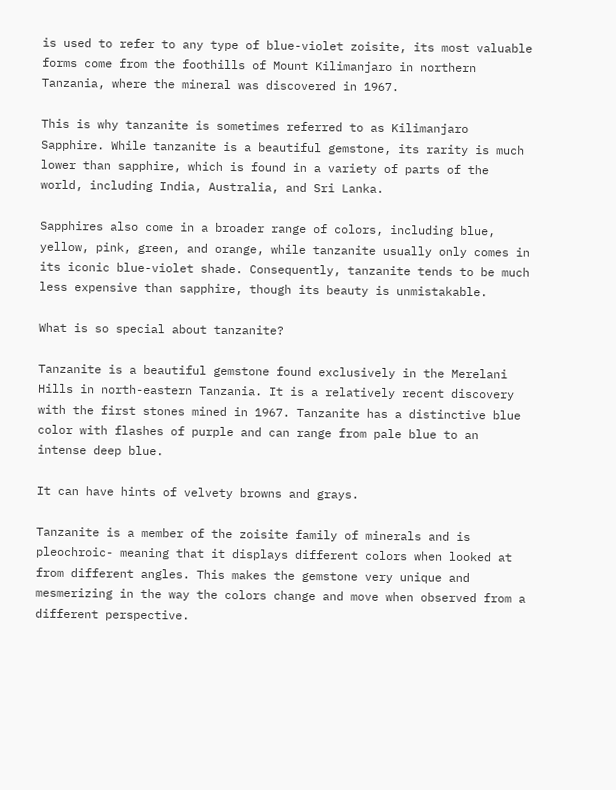is used to refer to any type of blue-violet zoisite, its most valuable forms come from the foothills of Mount Kilimanjaro in northern Tanzania, where the mineral was discovered in 1967.

This is why tanzanite is sometimes referred to as Kilimanjaro Sapphire. While tanzanite is a beautiful gemstone, its rarity is much lower than sapphire, which is found in a variety of parts of the world, including India, Australia, and Sri Lanka.

Sapphires also come in a broader range of colors, including blue, yellow, pink, green, and orange, while tanzanite usually only comes in its iconic blue-violet shade. Consequently, tanzanite tends to be much less expensive than sapphire, though its beauty is unmistakable.

What is so special about tanzanite?

Tanzanite is a beautiful gemstone found exclusively in the Merelani Hills in north-eastern Tanzania. It is a relatively recent discovery with the first stones mined in 1967. Tanzanite has a distinctive blue color with flashes of purple and can range from pale blue to an intense deep blue.

It can have hints of velvety browns and grays.

Tanzanite is a member of the zoisite family of minerals and is pleochroic- meaning that it displays different colors when looked at from different angles. This makes the gemstone very unique and mesmerizing in the way the colors change and move when observed from a different perspective.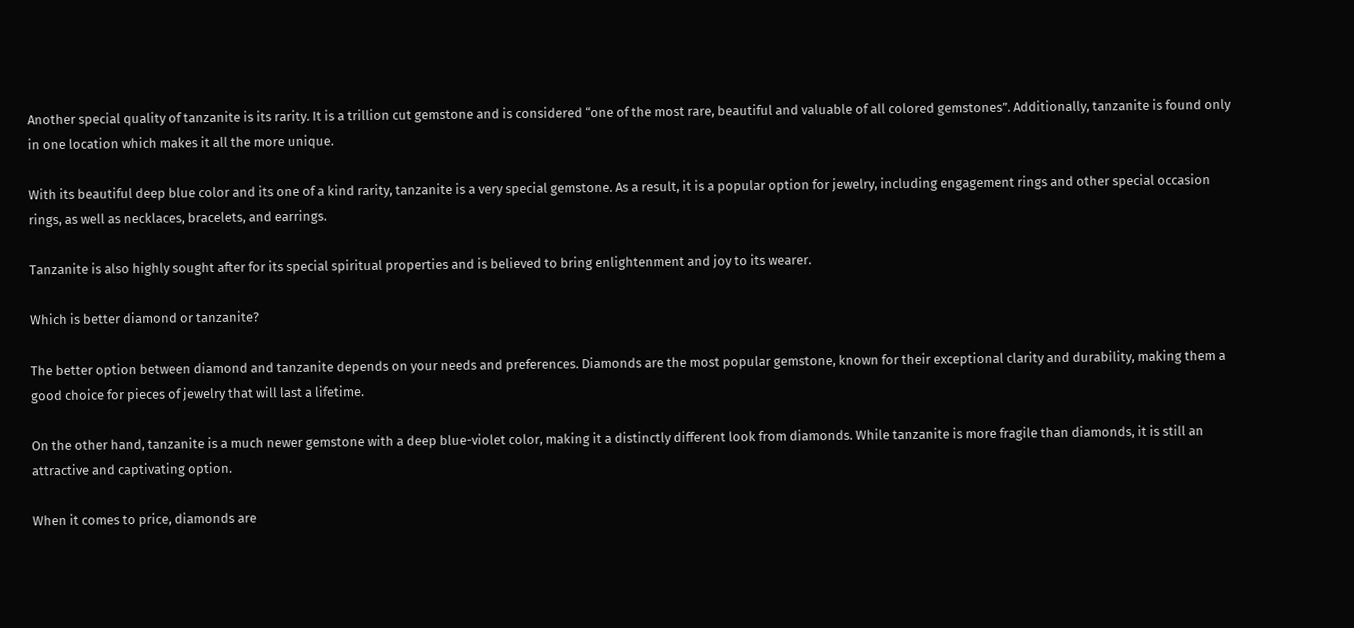Another special quality of tanzanite is its rarity. It is a trillion cut gemstone and is considered “one of the most rare, beautiful and valuable of all colored gemstones”. Additionally, tanzanite is found only in one location which makes it all the more unique.

With its beautiful deep blue color and its one of a kind rarity, tanzanite is a very special gemstone. As a result, it is a popular option for jewelry, including engagement rings and other special occasion rings, as well as necklaces, bracelets, and earrings.

Tanzanite is also highly sought after for its special spiritual properties and is believed to bring enlightenment and joy to its wearer.

Which is better diamond or tanzanite?

The better option between diamond and tanzanite depends on your needs and preferences. Diamonds are the most popular gemstone, known for their exceptional clarity and durability, making them a good choice for pieces of jewelry that will last a lifetime.

On the other hand, tanzanite is a much newer gemstone with a deep blue-violet color, making it a distinctly different look from diamonds. While tanzanite is more fragile than diamonds, it is still an attractive and captivating option.

When it comes to price, diamonds are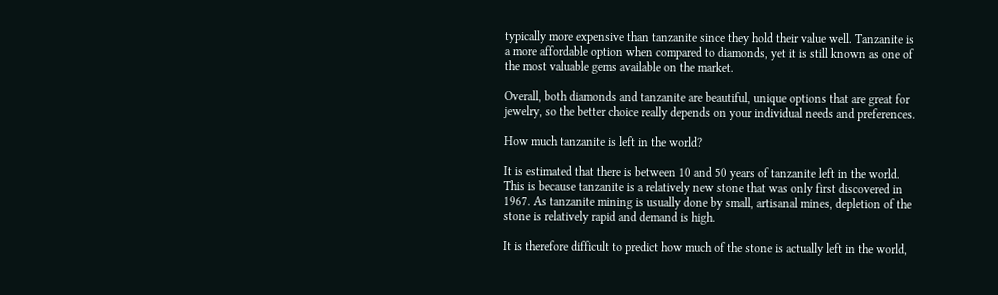typically more expensive than tanzanite since they hold their value well. Tanzanite is a more affordable option when compared to diamonds, yet it is still known as one of the most valuable gems available on the market.

Overall, both diamonds and tanzanite are beautiful, unique options that are great for jewelry, so the better choice really depends on your individual needs and preferences.

How much tanzanite is left in the world?

It is estimated that there is between 10 and 50 years of tanzanite left in the world. This is because tanzanite is a relatively new stone that was only first discovered in 1967. As tanzanite mining is usually done by small, artisanal mines, depletion of the stone is relatively rapid and demand is high.

It is therefore difficult to predict how much of the stone is actually left in the world,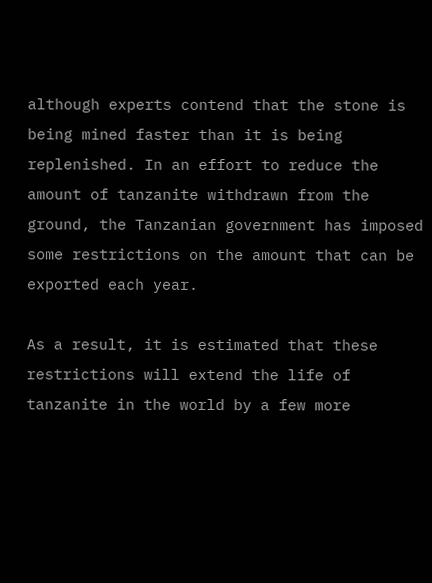although experts contend that the stone is being mined faster than it is being replenished. In an effort to reduce the amount of tanzanite withdrawn from the ground, the Tanzanian government has imposed some restrictions on the amount that can be exported each year.

As a result, it is estimated that these restrictions will extend the life of tanzanite in the world by a few more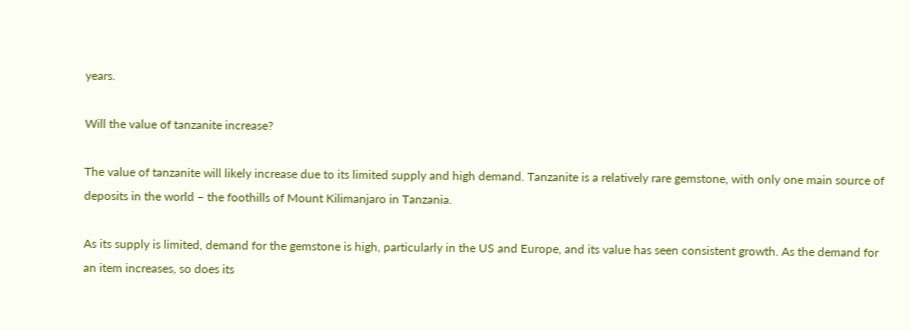years.

Will the value of tanzanite increase?

The value of tanzanite will likely increase due to its limited supply and high demand. Tanzanite is a relatively rare gemstone, with only one main source of deposits in the world – the foothills of Mount Kilimanjaro in Tanzania.

As its supply is limited, demand for the gemstone is high, particularly in the US and Europe, and its value has seen consistent growth. As the demand for an item increases, so does its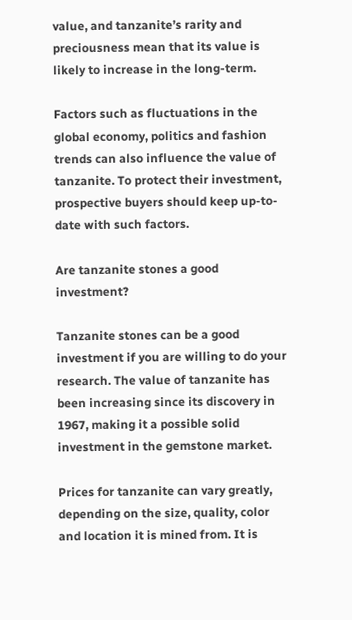value, and tanzanite’s rarity and preciousness mean that its value is likely to increase in the long-term.

Factors such as fluctuations in the global economy, politics and fashion trends can also influence the value of tanzanite. To protect their investment, prospective buyers should keep up-to-date with such factors.

Are tanzanite stones a good investment?

Tanzanite stones can be a good investment if you are willing to do your research. The value of tanzanite has been increasing since its discovery in 1967, making it a possible solid investment in the gemstone market.

Prices for tanzanite can vary greatly, depending on the size, quality, color and location it is mined from. It is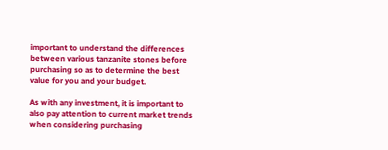important to understand the differences between various tanzanite stones before purchasing so as to determine the best value for you and your budget.

As with any investment, it is important to also pay attention to current market trends when considering purchasing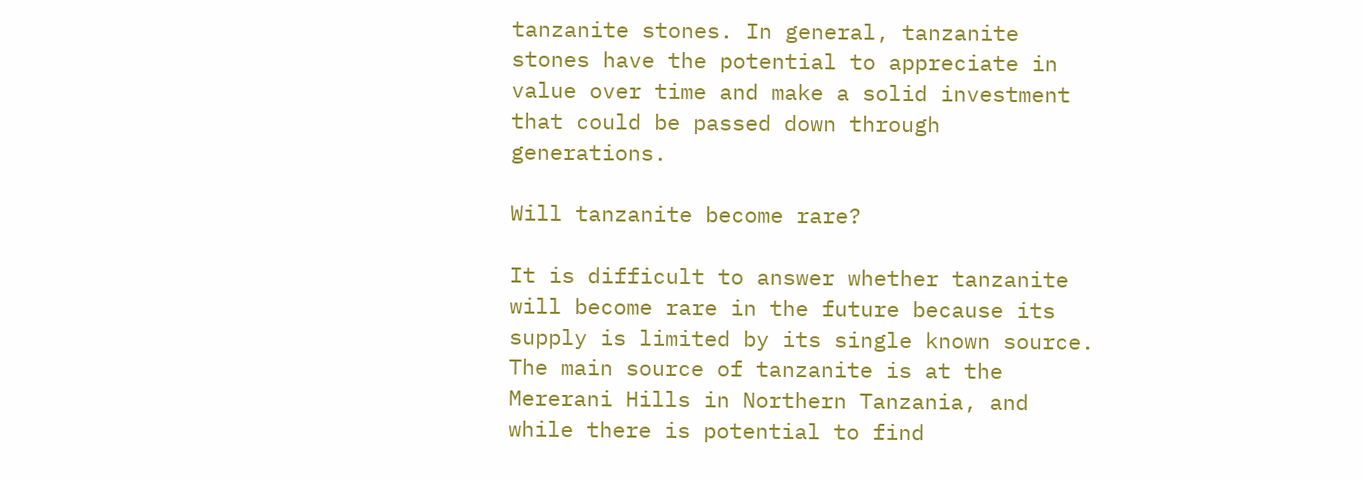tanzanite stones. In general, tanzanite stones have the potential to appreciate in value over time and make a solid investment that could be passed down through generations.

Will tanzanite become rare?

It is difficult to answer whether tanzanite will become rare in the future because its supply is limited by its single known source. The main source of tanzanite is at the Mererani Hills in Northern Tanzania, and while there is potential to find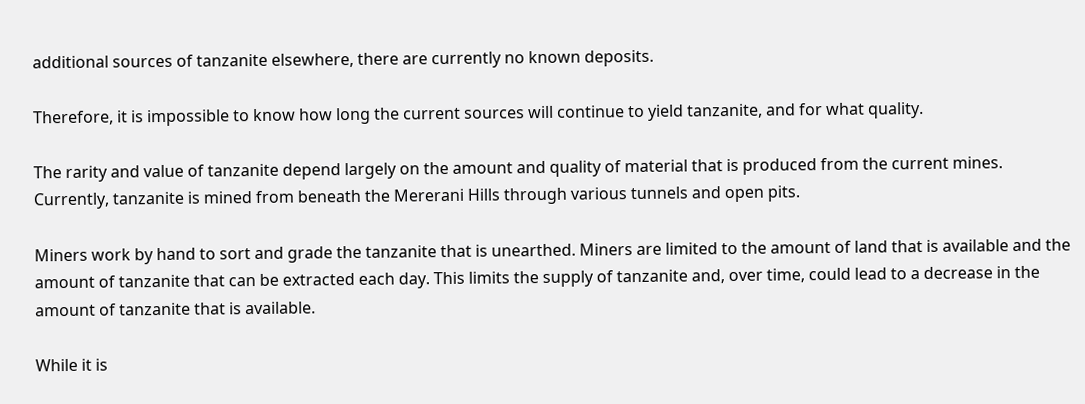additional sources of tanzanite elsewhere, there are currently no known deposits.

Therefore, it is impossible to know how long the current sources will continue to yield tanzanite, and for what quality.

The rarity and value of tanzanite depend largely on the amount and quality of material that is produced from the current mines. Currently, tanzanite is mined from beneath the Mererani Hills through various tunnels and open pits.

Miners work by hand to sort and grade the tanzanite that is unearthed. Miners are limited to the amount of land that is available and the amount of tanzanite that can be extracted each day. This limits the supply of tanzanite and, over time, could lead to a decrease in the amount of tanzanite that is available.

While it is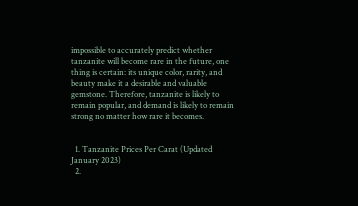impossible to accurately predict whether tanzanite will become rare in the future, one thing is certain: its unique color, rarity, and beauty make it a desirable and valuable gemstone. Therefore, tanzanite is likely to remain popular, and demand is likely to remain strong no matter how rare it becomes.


  1. Tanzanite Prices Per Carat (Updated January 2023)
  2.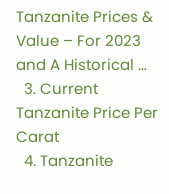Tanzanite Prices & Value – For 2023 and A Historical …
  3. Current Tanzanite Price Per Carat
  4. Tanzanite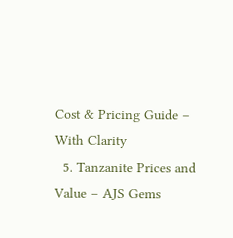Cost & Pricing Guide – With Clarity
  5. Tanzanite Prices and Value – AJS Gems